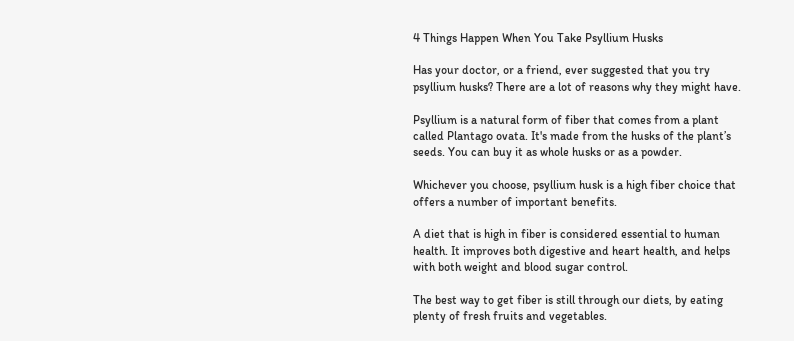4 Things Happen When You Take Psyllium Husks

Has your doctor, or a friend, ever suggested that you try psyllium husks? There are a lot of reasons why they might have.

Psyllium is a natural form of fiber that comes from a plant called Plantago ovata. It's made from the husks of the plant’s seeds. You can buy it as whole husks or as a powder.

Whichever you choose, psyllium husk is a high fiber choice that offers a number of important benefits.

A diet that is high in fiber is considered essential to human health. It improves both digestive and heart health, and helps with both weight and blood sugar control.

The best way to get fiber is still through our diets, by eating plenty of fresh fruits and vegetables.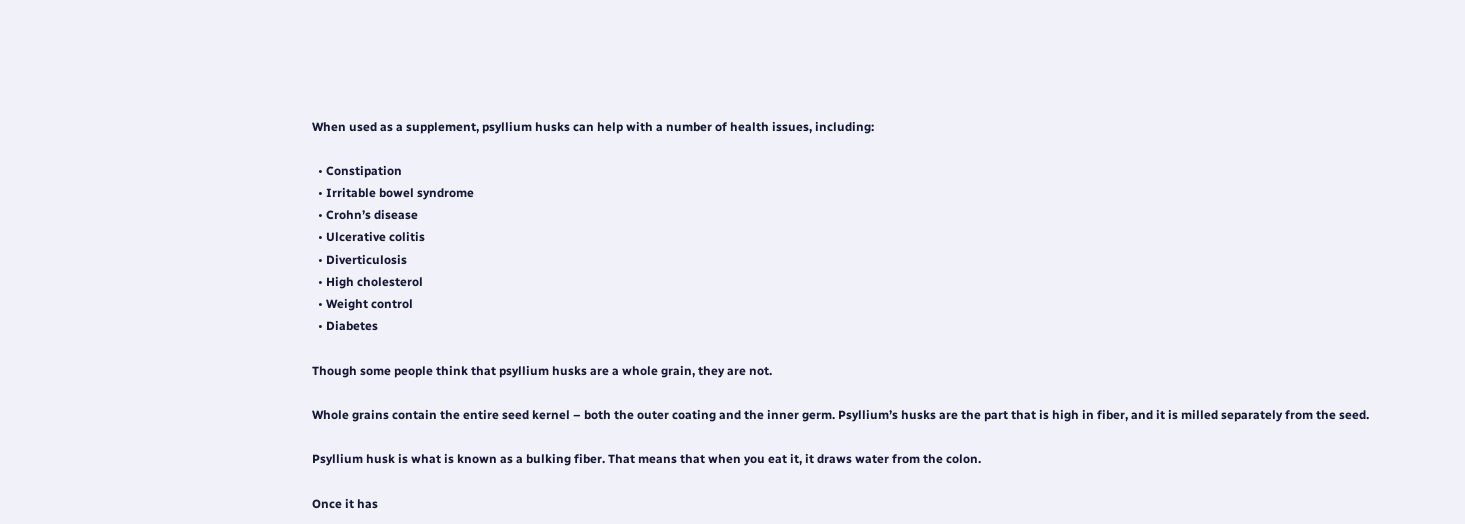When used as a supplement, psyllium husks can help with a number of health issues, including:

  • Constipation
  • Irritable bowel syndrome
  • Crohn’s disease
  • Ulcerative colitis
  • Diverticulosis
  • High cholesterol
  • Weight control
  • Diabetes

Though some people think that psyllium husks are a whole grain, they are not.

Whole grains contain the entire seed kernel – both the outer coating and the inner germ. Psyllium’s husks are the part that is high in fiber, and it is milled separately from the seed.

Psyllium husk is what is known as a bulking fiber. That means that when you eat it, it draws water from the colon.

Once it has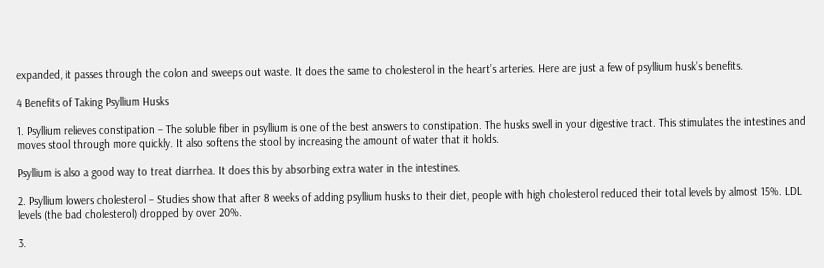expanded, it passes through the colon and sweeps out waste. It does the same to cholesterol in the heart’s arteries. Here are just a few of psyllium husk’s benefits.

4 Benefits of Taking Psyllium Husks

1. Psyllium relieves constipation – The soluble fiber in psyllium is one of the best answers to constipation. The husks swell in your digestive tract. This stimulates the intestines and moves stool through more quickly. It also softens the stool by increasing the amount of water that it holds.

Psyllium is also a good way to treat diarrhea. It does this by absorbing extra water in the intestines.

2. Psyllium lowers cholesterol – Studies show that after 8 weeks of adding psyllium husks to their diet, people with high cholesterol reduced their total levels by almost 15%. LDL levels (the bad cholesterol) dropped by over 20%.

3.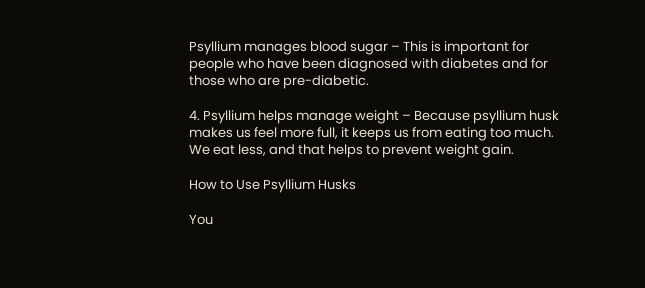Psyllium manages blood sugar – This is important for people who have been diagnosed with diabetes and for those who are pre-diabetic.

4. Psyllium helps manage weight – Because psyllium husk makes us feel more full, it keeps us from eating too much. We eat less, and that helps to prevent weight gain.

How to Use Psyllium Husks

You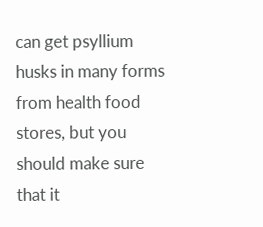can get psyllium husks in many forms from health food stores, but you should make sure that it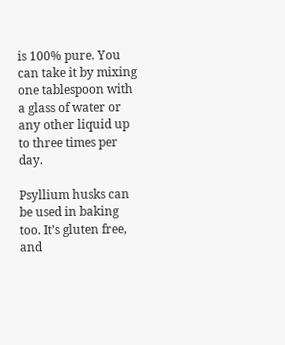is 100% pure. You can take it by mixing one tablespoon with a glass of water or any other liquid up to three times per day.

Psyllium husks can be used in baking too. It’s gluten free, and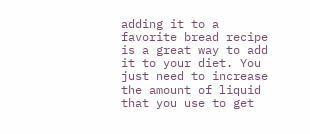adding it to a favorite bread recipe is a great way to add it to your diet. You just need to increase the amount of liquid that you use to get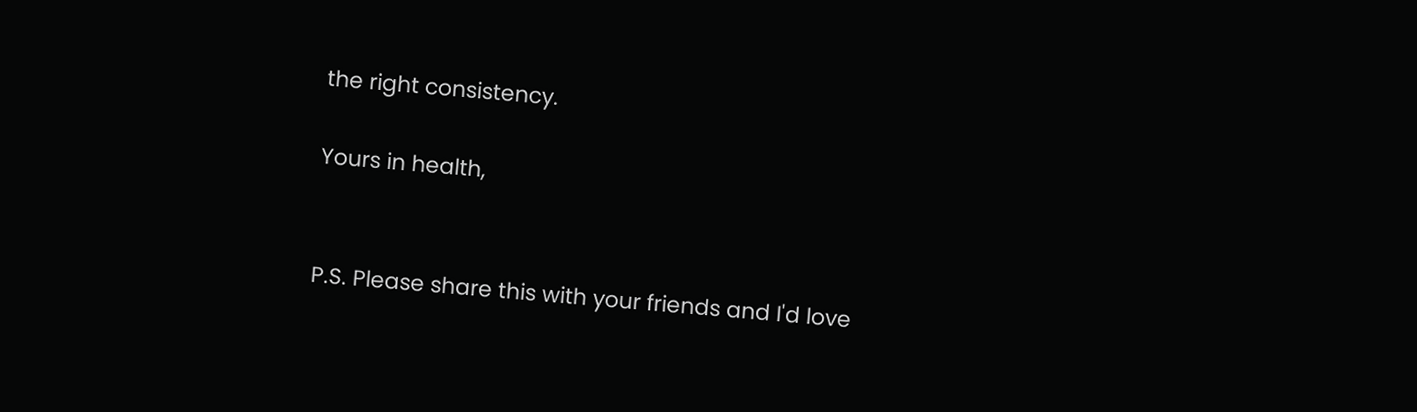the right consistency.

Yours in health,


P.S. Please share this with your friends and I'd love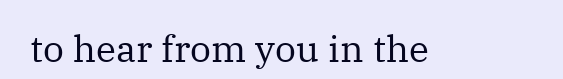to hear from you in the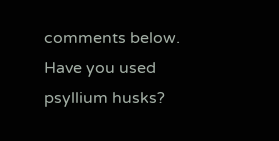comments below. Have you used psyllium husks?